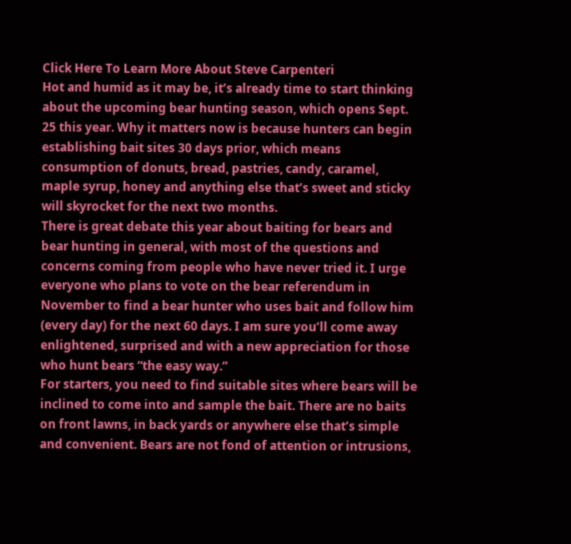Click Here To Learn More About Steve Carpenteri
Hot and humid as it may be, it’s already time to start thinking about the upcoming bear hunting season, which opens Sept. 25 this year. Why it matters now is because hunters can begin establishing bait sites 30 days prior, which means consumption of donuts, bread, pastries, candy, caramel, maple syrup, honey and anything else that’s sweet and sticky will skyrocket for the next two months.
There is great debate this year about baiting for bears and bear hunting in general, with most of the questions and concerns coming from people who have never tried it. I urge everyone who plans to vote on the bear referendum in November to find a bear hunter who uses bait and follow him (every day) for the next 60 days. I am sure you’ll come away enlightened, surprised and with a new appreciation for those who hunt bears “the easy way.”
For starters, you need to find suitable sites where bears will be inclined to come into and sample the bait. There are no baits on front lawns, in back yards or anywhere else that’s simple and convenient. Bears are not fond of attention or intrusions,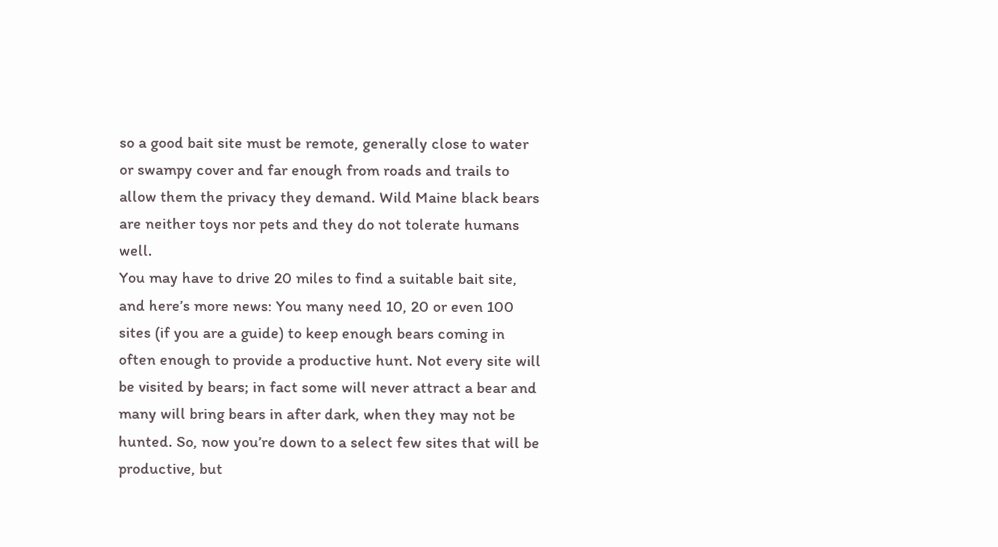so a good bait site must be remote, generally close to water or swampy cover and far enough from roads and trails to allow them the privacy they demand. Wild Maine black bears are neither toys nor pets and they do not tolerate humans well.
You may have to drive 20 miles to find a suitable bait site, and here’s more news: You many need 10, 20 or even 100 sites (if you are a guide) to keep enough bears coming in often enough to provide a productive hunt. Not every site will be visited by bears; in fact some will never attract a bear and many will bring bears in after dark, when they may not be hunted. So, now you’re down to a select few sites that will be productive, but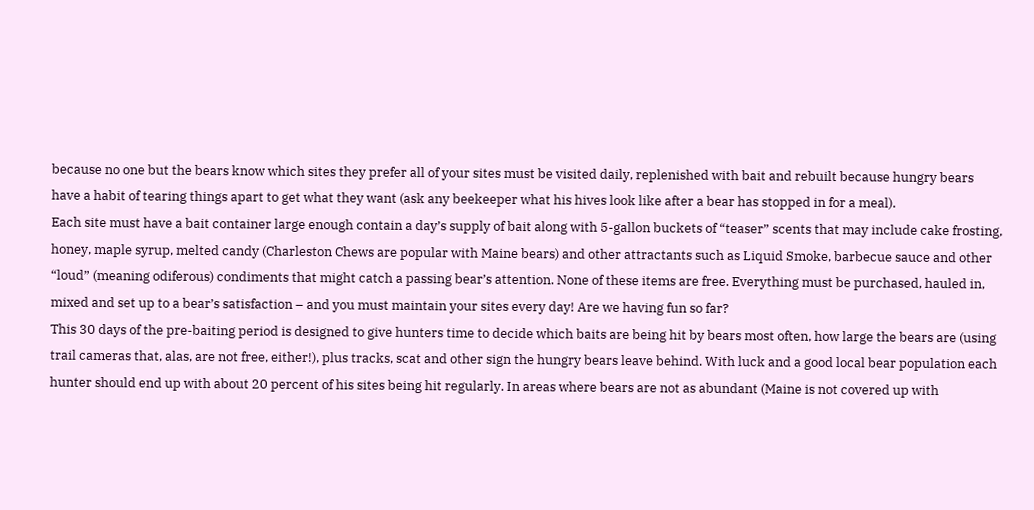because no one but the bears know which sites they prefer all of your sites must be visited daily, replenished with bait and rebuilt because hungry bears have a habit of tearing things apart to get what they want (ask any beekeeper what his hives look like after a bear has stopped in for a meal).
Each site must have a bait container large enough contain a day’s supply of bait along with 5-gallon buckets of “teaser” scents that may include cake frosting, honey, maple syrup, melted candy (Charleston Chews are popular with Maine bears) and other attractants such as Liquid Smoke, barbecue sauce and other “loud” (meaning odiferous) condiments that might catch a passing bear’s attention. None of these items are free. Everything must be purchased, hauled in, mixed and set up to a bear’s satisfaction – and you must maintain your sites every day! Are we having fun so far?
This 30 days of the pre-baiting period is designed to give hunters time to decide which baits are being hit by bears most often, how large the bears are (using trail cameras that, alas, are not free, either!), plus tracks, scat and other sign the hungry bears leave behind. With luck and a good local bear population each hunter should end up with about 20 percent of his sites being hit regularly. In areas where bears are not as abundant (Maine is not covered up with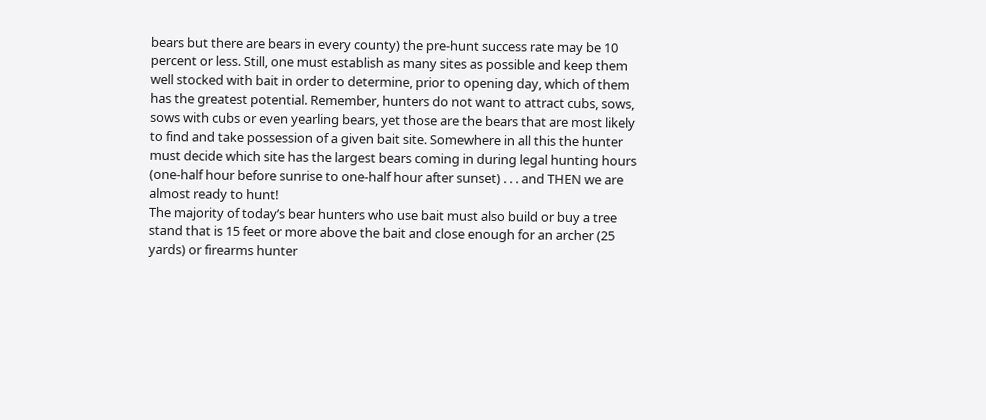bears but there are bears in every county) the pre-hunt success rate may be 10 percent or less. Still, one must establish as many sites as possible and keep them well stocked with bait in order to determine, prior to opening day, which of them has the greatest potential. Remember, hunters do not want to attract cubs, sows, sows with cubs or even yearling bears, yet those are the bears that are most likely to find and take possession of a given bait site. Somewhere in all this the hunter must decide which site has the largest bears coming in during legal hunting hours (one-half hour before sunrise to one-half hour after sunset) . . . and THEN we are almost ready to hunt!
The majority of today’s bear hunters who use bait must also build or buy a tree stand that is 15 feet or more above the bait and close enough for an archer (25 yards) or firearms hunter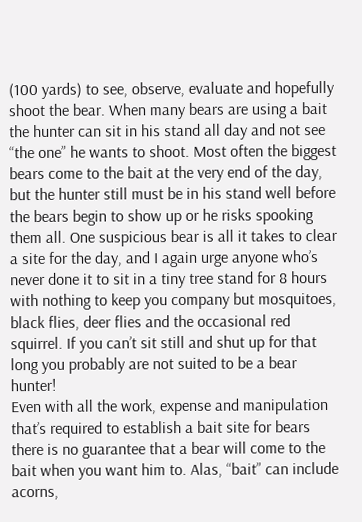(100 yards) to see, observe, evaluate and hopefully shoot the bear. When many bears are using a bait the hunter can sit in his stand all day and not see “the one” he wants to shoot. Most often the biggest bears come to the bait at the very end of the day, but the hunter still must be in his stand well before the bears begin to show up or he risks spooking them all. One suspicious bear is all it takes to clear a site for the day, and I again urge anyone who’s never done it to sit in a tiny tree stand for 8 hours with nothing to keep you company but mosquitoes, black flies, deer flies and the occasional red squirrel. If you can’t sit still and shut up for that long you probably are not suited to be a bear hunter!
Even with all the work, expense and manipulation that’s required to establish a bait site for bears there is no guarantee that a bear will come to the bait when you want him to. Alas, “bait” can include acorns,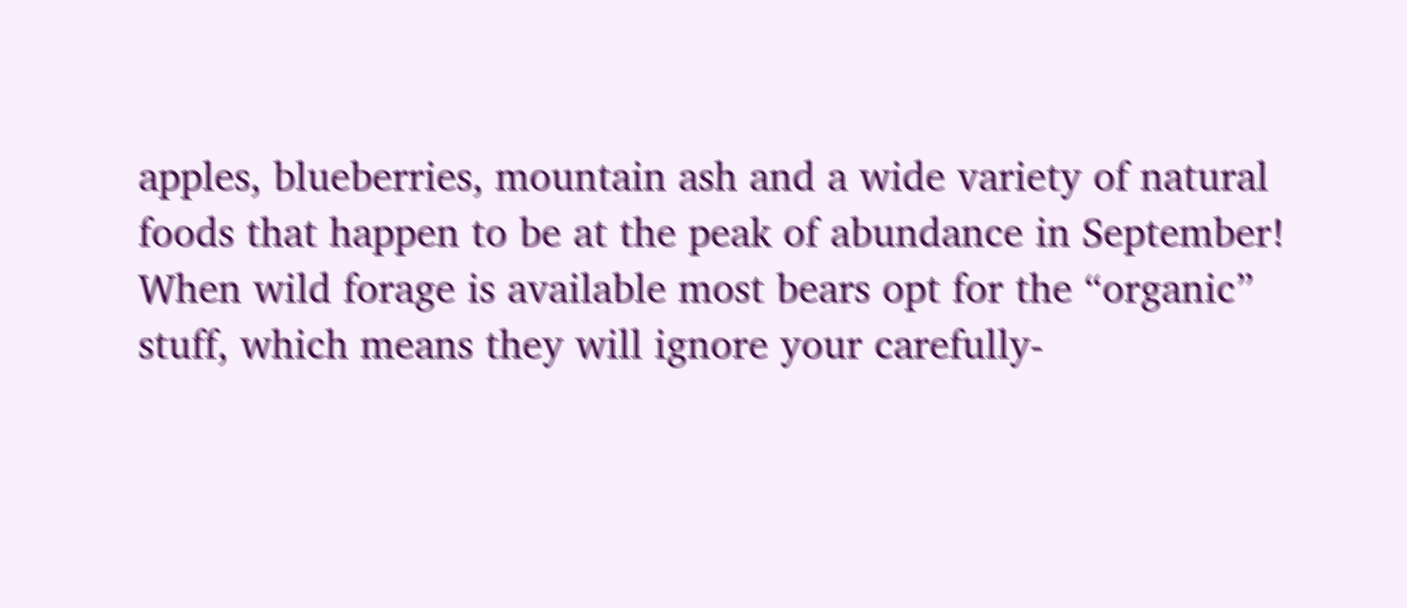apples, blueberries, mountain ash and a wide variety of natural foods that happen to be at the peak of abundance in September! When wild forage is available most bears opt for the “organic” stuff, which means they will ignore your carefully-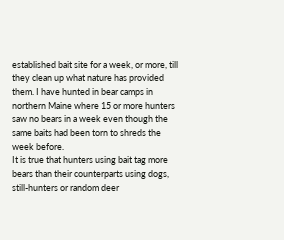established bait site for a week, or more, till they clean up what nature has provided them. I have hunted in bear camps in northern Maine where 15 or more hunters saw no bears in a week even though the same baits had been torn to shreds the week before.
It is true that hunters using bait tag more bears than their counterparts using dogs, still-hunters or random deer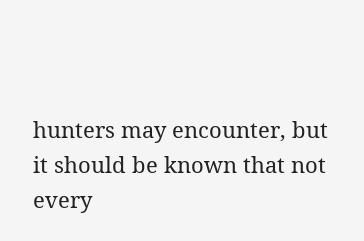hunters may encounter, but it should be known that not every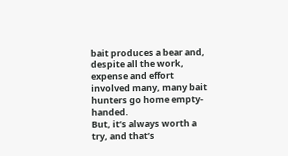bait produces a bear and, despite all the work, expense and effort involved many, many bait hunters go home empty-handed.
But, it’s always worth a try, and that’s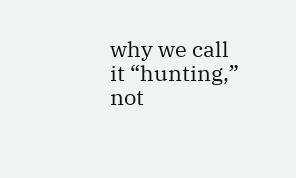why we call it “hunting,” not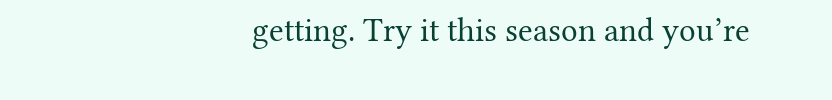getting. Try it this season and you’re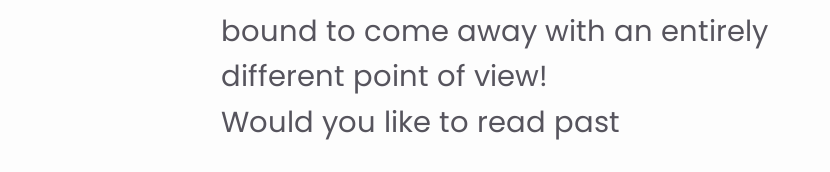bound to come away with an entirely different point of view!
Would you like to read past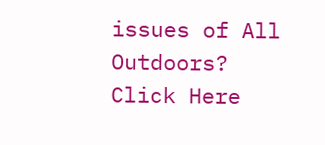issues of All Outdoors?
Click Here